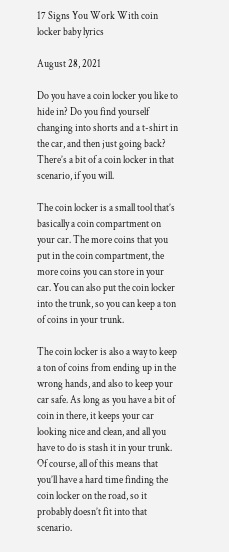17 Signs You Work With coin locker baby lyrics

August 28, 2021

Do you have a coin locker you like to hide in? Do you find yourself changing into shorts and a t-shirt in the car, and then just going back? There’s a bit of a coin locker in that scenario, if you will.

The coin locker is a small tool that’s basically a coin compartment on your car. The more coins that you put in the coin compartment, the more coins you can store in your car. You can also put the coin locker into the trunk, so you can keep a ton of coins in your trunk.

The coin locker is also a way to keep a ton of coins from ending up in the wrong hands, and also to keep your car safe. As long as you have a bit of coin in there, it keeps your car looking nice and clean, and all you have to do is stash it in your trunk. Of course, all of this means that you’ll have a hard time finding the coin locker on the road, so it probably doesn’t fit into that scenario.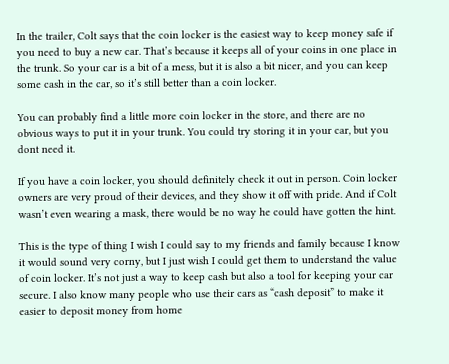In the trailer, Colt says that the coin locker is the easiest way to keep money safe if you need to buy a new car. That’s because it keeps all of your coins in one place in the trunk. So your car is a bit of a mess, but it is also a bit nicer, and you can keep some cash in the car, so it’s still better than a coin locker.

You can probably find a little more coin locker in the store, and there are no obvious ways to put it in your trunk. You could try storing it in your car, but you dont need it.

If you have a coin locker, you should definitely check it out in person. Coin locker owners are very proud of their devices, and they show it off with pride. And if Colt wasn’t even wearing a mask, there would be no way he could have gotten the hint.

This is the type of thing I wish I could say to my friends and family because I know it would sound very corny, but I just wish I could get them to understand the value of coin locker. It’s not just a way to keep cash but also a tool for keeping your car secure. I also know many people who use their cars as “cash deposit” to make it easier to deposit money from home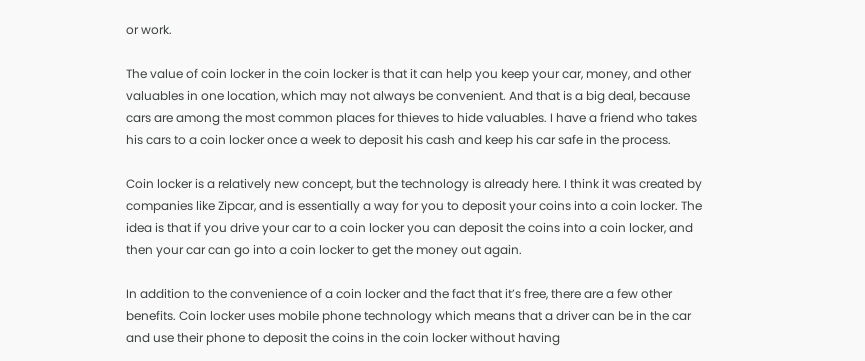or work.

The value of coin locker in the coin locker is that it can help you keep your car, money, and other valuables in one location, which may not always be convenient. And that is a big deal, because cars are among the most common places for thieves to hide valuables. I have a friend who takes his cars to a coin locker once a week to deposit his cash and keep his car safe in the process.

Coin locker is a relatively new concept, but the technology is already here. I think it was created by companies like Zipcar, and is essentially a way for you to deposit your coins into a coin locker. The idea is that if you drive your car to a coin locker you can deposit the coins into a coin locker, and then your car can go into a coin locker to get the money out again.

In addition to the convenience of a coin locker and the fact that it’s free, there are a few other benefits. Coin locker uses mobile phone technology which means that a driver can be in the car and use their phone to deposit the coins in the coin locker without having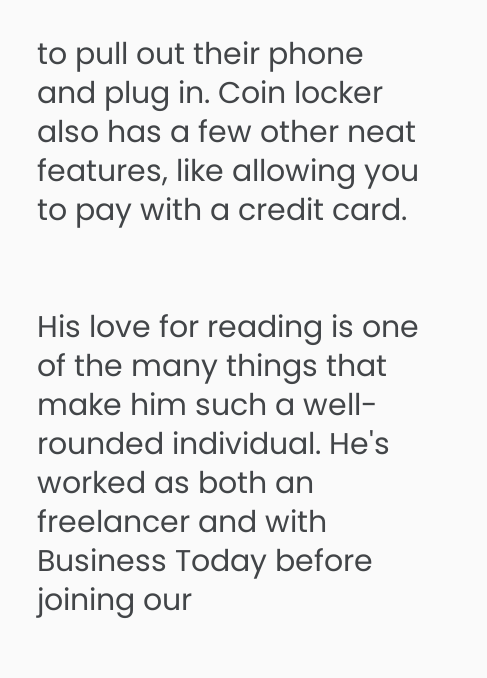to pull out their phone and plug in. Coin locker also has a few other neat features, like allowing you to pay with a credit card.


His love for reading is one of the many things that make him such a well-rounded individual. He's worked as both an freelancer and with Business Today before joining our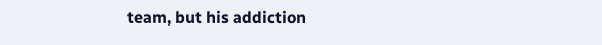team, but his addiction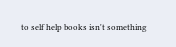to self help books isn't something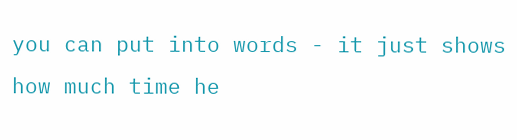you can put into words - it just shows how much time he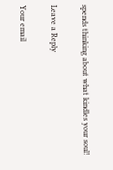spends thinking about what kindles your soul!

Leave a Reply

Your email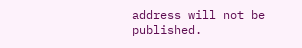address will not be published.